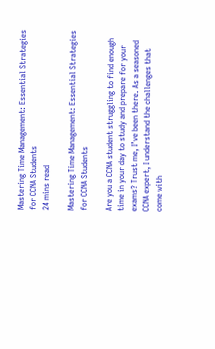Mastering Time Management: Essential Strategies for CCNA Students
24 mins read

Mastering Time Management: Essential Strategies for CCNA Students

Are you a CCNA student struggling to find enough time in your day to study and prepare for your exams? Trust me, I’ve been there. As a seasoned CCNA expert, I understand the challenges that come with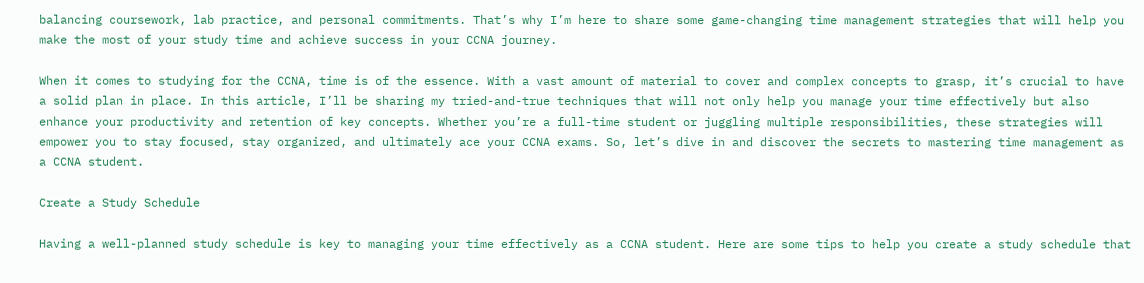balancing coursework, lab practice, and personal commitments. That’s why I’m here to share some game-changing time management strategies that will help you make the most of your study time and achieve success in your CCNA journey.

When it comes to studying for the CCNA, time is of the essence. With a vast amount of material to cover and complex concepts to grasp, it’s crucial to have a solid plan in place. In this article, I’ll be sharing my tried-and-true techniques that will not only help you manage your time effectively but also enhance your productivity and retention of key concepts. Whether you’re a full-time student or juggling multiple responsibilities, these strategies will empower you to stay focused, stay organized, and ultimately ace your CCNA exams. So, let’s dive in and discover the secrets to mastering time management as a CCNA student.

Create a Study Schedule

Having a well-planned study schedule is key to managing your time effectively as a CCNA student. Here are some tips to help you create a study schedule that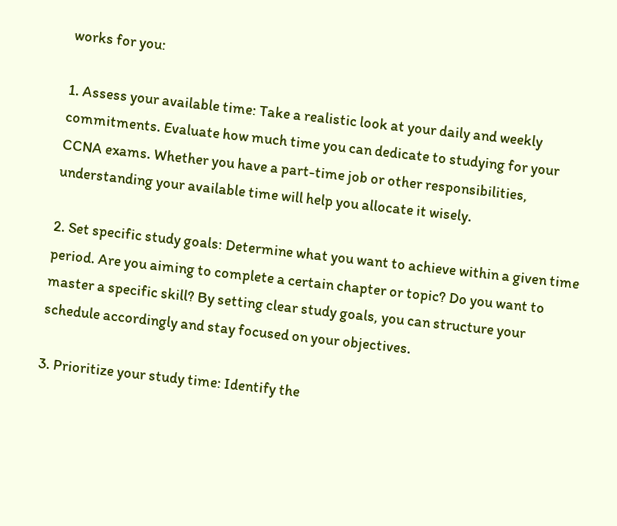works for you:

1. Assess your available time: Take a realistic look at your daily and weekly commitments. Evaluate how much time you can dedicate to studying for your CCNA exams. Whether you have a part-time job or other responsibilities, understanding your available time will help you allocate it wisely.

2. Set specific study goals: Determine what you want to achieve within a given time period. Are you aiming to complete a certain chapter or topic? Do you want to master a specific skill? By setting clear study goals, you can structure your schedule accordingly and stay focused on your objectives.

3. Prioritize your study time: Identify the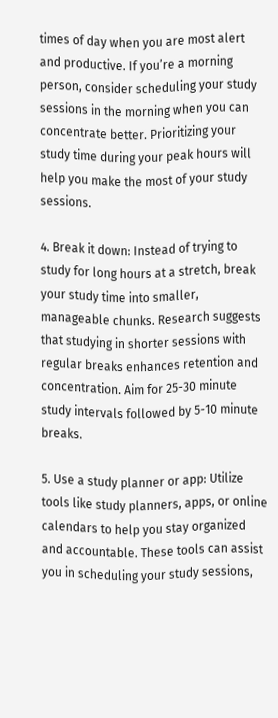times of day when you are most alert and productive. If you’re a morning person, consider scheduling your study sessions in the morning when you can concentrate better. Prioritizing your study time during your peak hours will help you make the most of your study sessions.

4. Break it down: Instead of trying to study for long hours at a stretch, break your study time into smaller, manageable chunks. Research suggests that studying in shorter sessions with regular breaks enhances retention and concentration. Aim for 25-30 minute study intervals followed by 5-10 minute breaks.

5. Use a study planner or app: Utilize tools like study planners, apps, or online calendars to help you stay organized and accountable. These tools can assist you in scheduling your study sessions,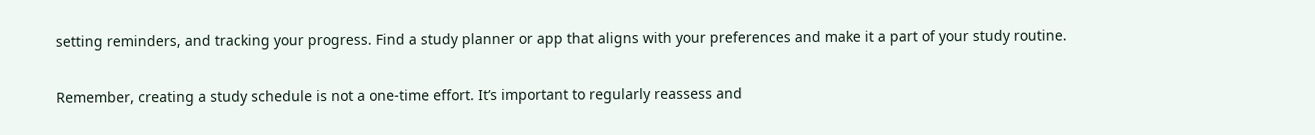setting reminders, and tracking your progress. Find a study planner or app that aligns with your preferences and make it a part of your study routine.

Remember, creating a study schedule is not a one-time effort. It’s important to regularly reassess and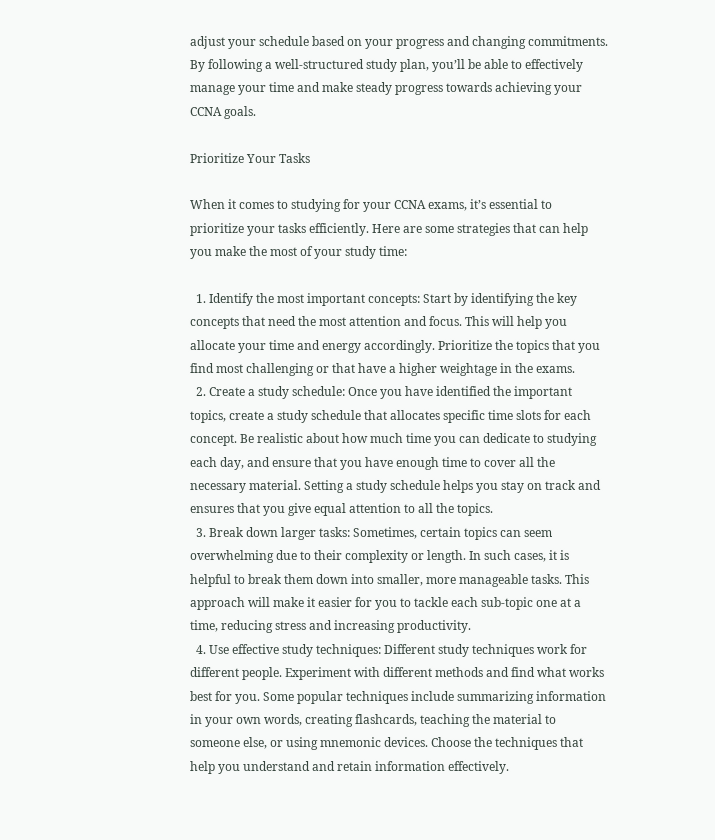adjust your schedule based on your progress and changing commitments. By following a well-structured study plan, you’ll be able to effectively manage your time and make steady progress towards achieving your CCNA goals.

Prioritize Your Tasks

When it comes to studying for your CCNA exams, it’s essential to prioritize your tasks efficiently. Here are some strategies that can help you make the most of your study time:

  1. Identify the most important concepts: Start by identifying the key concepts that need the most attention and focus. This will help you allocate your time and energy accordingly. Prioritize the topics that you find most challenging or that have a higher weightage in the exams.
  2. Create a study schedule: Once you have identified the important topics, create a study schedule that allocates specific time slots for each concept. Be realistic about how much time you can dedicate to studying each day, and ensure that you have enough time to cover all the necessary material. Setting a study schedule helps you stay on track and ensures that you give equal attention to all the topics.
  3. Break down larger tasks: Sometimes, certain topics can seem overwhelming due to their complexity or length. In such cases, it is helpful to break them down into smaller, more manageable tasks. This approach will make it easier for you to tackle each sub-topic one at a time, reducing stress and increasing productivity.
  4. Use effective study techniques: Different study techniques work for different people. Experiment with different methods and find what works best for you. Some popular techniques include summarizing information in your own words, creating flashcards, teaching the material to someone else, or using mnemonic devices. Choose the techniques that help you understand and retain information effectively.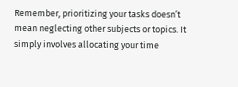Remember, prioritizing your tasks doesn’t mean neglecting other subjects or topics. It simply involves allocating your time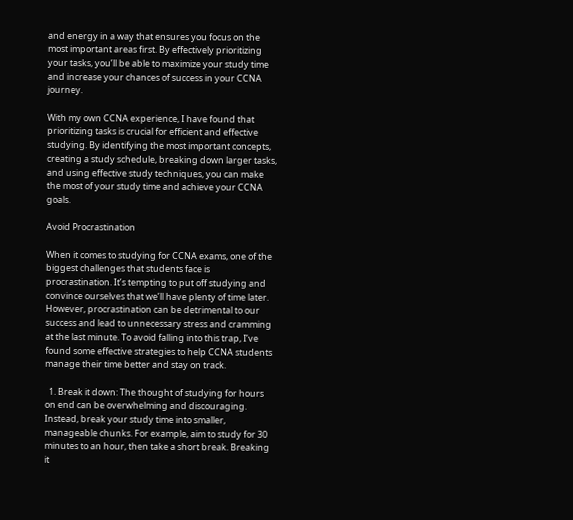and energy in a way that ensures you focus on the most important areas first. By effectively prioritizing your tasks, you’ll be able to maximize your study time and increase your chances of success in your CCNA journey.

With my own CCNA experience, I have found that prioritizing tasks is crucial for efficient and effective studying. By identifying the most important concepts, creating a study schedule, breaking down larger tasks, and using effective study techniques, you can make the most of your study time and achieve your CCNA goals.

Avoid Procrastination

When it comes to studying for CCNA exams, one of the biggest challenges that students face is procrastination. It’s tempting to put off studying and convince ourselves that we’ll have plenty of time later. However, procrastination can be detrimental to our success and lead to unnecessary stress and cramming at the last minute. To avoid falling into this trap, I’ve found some effective strategies to help CCNA students manage their time better and stay on track.

  1. Break it down: The thought of studying for hours on end can be overwhelming and discouraging. Instead, break your study time into smaller, manageable chunks. For example, aim to study for 30 minutes to an hour, then take a short break. Breaking it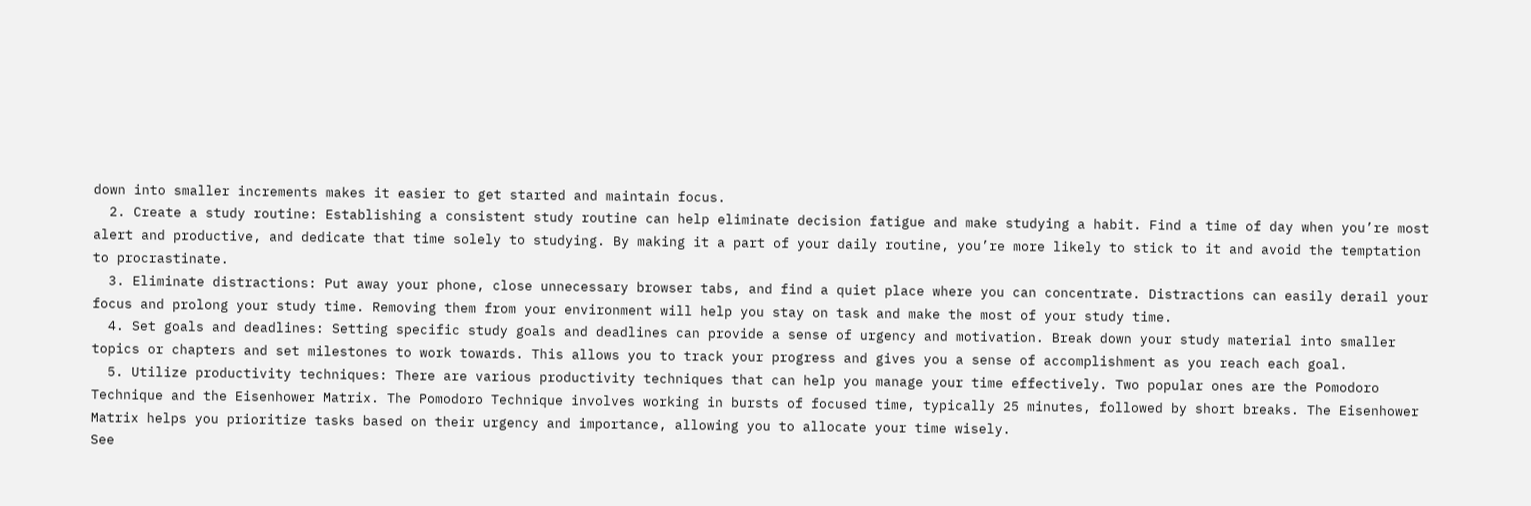down into smaller increments makes it easier to get started and maintain focus.
  2. Create a study routine: Establishing a consistent study routine can help eliminate decision fatigue and make studying a habit. Find a time of day when you’re most alert and productive, and dedicate that time solely to studying. By making it a part of your daily routine, you’re more likely to stick to it and avoid the temptation to procrastinate.
  3. Eliminate distractions: Put away your phone, close unnecessary browser tabs, and find a quiet place where you can concentrate. Distractions can easily derail your focus and prolong your study time. Removing them from your environment will help you stay on task and make the most of your study time.
  4. Set goals and deadlines: Setting specific study goals and deadlines can provide a sense of urgency and motivation. Break down your study material into smaller topics or chapters and set milestones to work towards. This allows you to track your progress and gives you a sense of accomplishment as you reach each goal.
  5. Utilize productivity techniques: There are various productivity techniques that can help you manage your time effectively. Two popular ones are the Pomodoro Technique and the Eisenhower Matrix. The Pomodoro Technique involves working in bursts of focused time, typically 25 minutes, followed by short breaks. The Eisenhower Matrix helps you prioritize tasks based on their urgency and importance, allowing you to allocate your time wisely.
See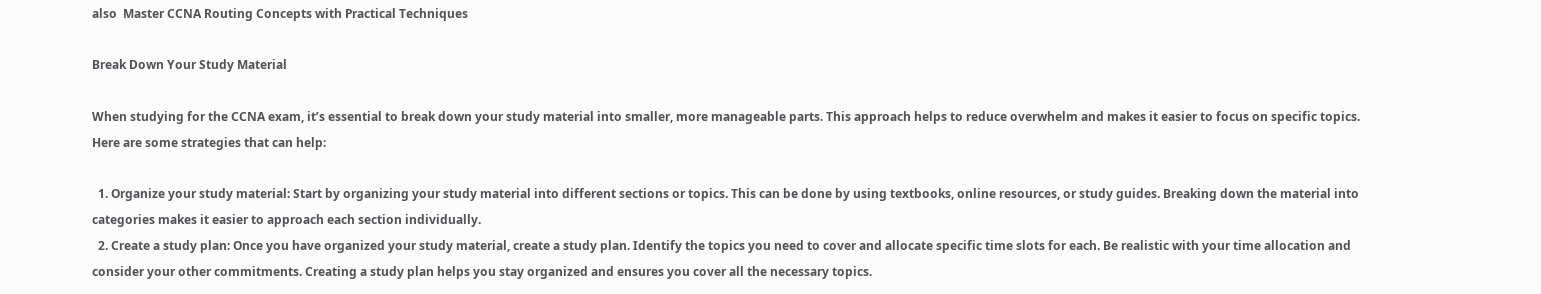also  Master CCNA Routing Concepts with Practical Techniques

Break Down Your Study Material

When studying for the CCNA exam, it’s essential to break down your study material into smaller, more manageable parts. This approach helps to reduce overwhelm and makes it easier to focus on specific topics. Here are some strategies that can help:

  1. Organize your study material: Start by organizing your study material into different sections or topics. This can be done by using textbooks, online resources, or study guides. Breaking down the material into categories makes it easier to approach each section individually.
  2. Create a study plan: Once you have organized your study material, create a study plan. Identify the topics you need to cover and allocate specific time slots for each. Be realistic with your time allocation and consider your other commitments. Creating a study plan helps you stay organized and ensures you cover all the necessary topics.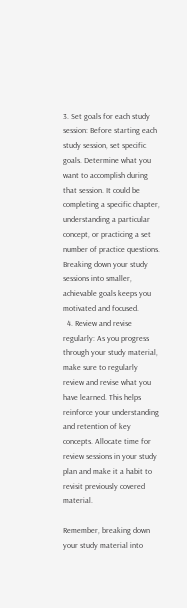3. Set goals for each study session: Before starting each study session, set specific goals. Determine what you want to accomplish during that session. It could be completing a specific chapter, understanding a particular concept, or practicing a set number of practice questions. Breaking down your study sessions into smaller, achievable goals keeps you motivated and focused.
  4. Review and revise regularly: As you progress through your study material, make sure to regularly review and revise what you have learned. This helps reinforce your understanding and retention of key concepts. Allocate time for review sessions in your study plan and make it a habit to revisit previously covered material.

Remember, breaking down your study material into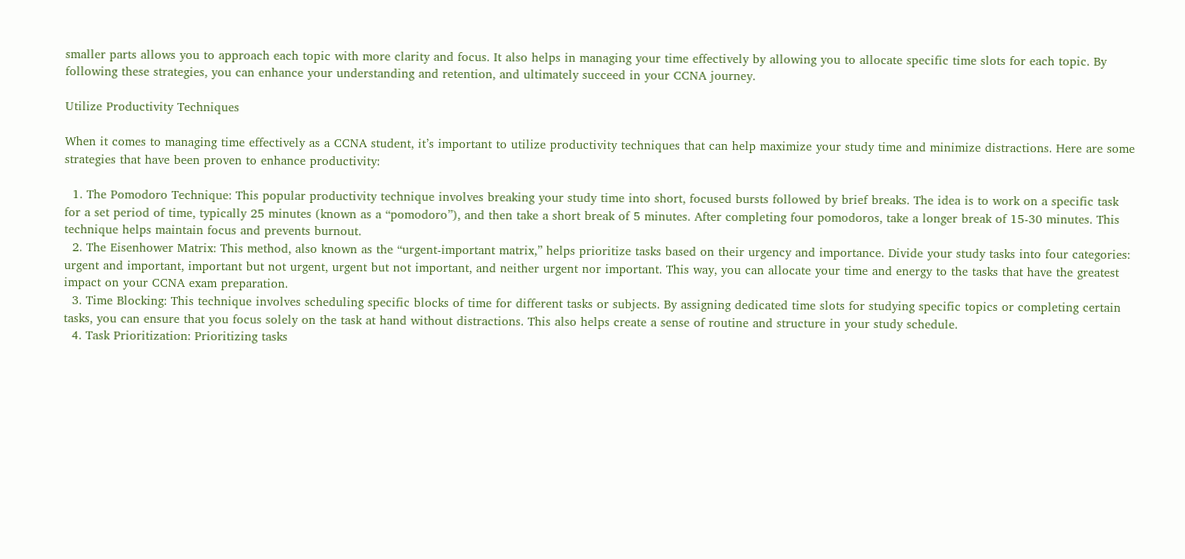smaller parts allows you to approach each topic with more clarity and focus. It also helps in managing your time effectively by allowing you to allocate specific time slots for each topic. By following these strategies, you can enhance your understanding and retention, and ultimately succeed in your CCNA journey.

Utilize Productivity Techniques

When it comes to managing time effectively as a CCNA student, it’s important to utilize productivity techniques that can help maximize your study time and minimize distractions. Here are some strategies that have been proven to enhance productivity:

  1. The Pomodoro Technique: This popular productivity technique involves breaking your study time into short, focused bursts followed by brief breaks. The idea is to work on a specific task for a set period of time, typically 25 minutes (known as a “pomodoro”), and then take a short break of 5 minutes. After completing four pomodoros, take a longer break of 15-30 minutes. This technique helps maintain focus and prevents burnout.
  2. The Eisenhower Matrix: This method, also known as the “urgent-important matrix,” helps prioritize tasks based on their urgency and importance. Divide your study tasks into four categories: urgent and important, important but not urgent, urgent but not important, and neither urgent nor important. This way, you can allocate your time and energy to the tasks that have the greatest impact on your CCNA exam preparation.
  3. Time Blocking: This technique involves scheduling specific blocks of time for different tasks or subjects. By assigning dedicated time slots for studying specific topics or completing certain tasks, you can ensure that you focus solely on the task at hand without distractions. This also helps create a sense of routine and structure in your study schedule.
  4. Task Prioritization: Prioritizing tasks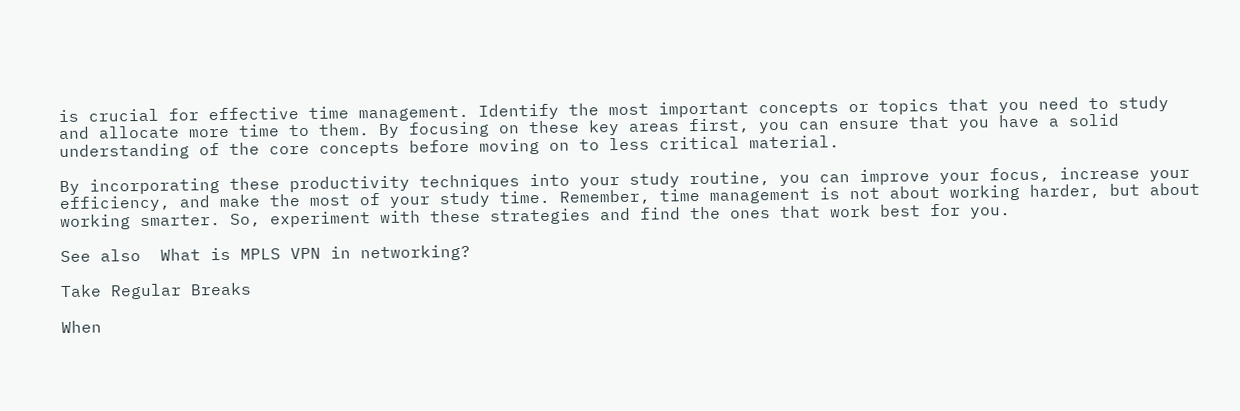is crucial for effective time management. Identify the most important concepts or topics that you need to study and allocate more time to them. By focusing on these key areas first, you can ensure that you have a solid understanding of the core concepts before moving on to less critical material.

By incorporating these productivity techniques into your study routine, you can improve your focus, increase your efficiency, and make the most of your study time. Remember, time management is not about working harder, but about working smarter. So, experiment with these strategies and find the ones that work best for you.

See also  What is MPLS VPN in networking?

Take Regular Breaks

When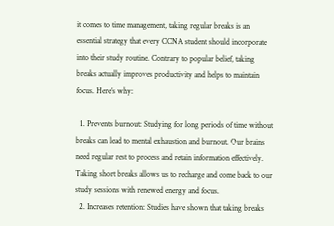it comes to time management, taking regular breaks is an essential strategy that every CCNA student should incorporate into their study routine. Contrary to popular belief, taking breaks actually improves productivity and helps to maintain focus. Here’s why:

  1. Prevents burnout: Studying for long periods of time without breaks can lead to mental exhaustion and burnout. Our brains need regular rest to process and retain information effectively. Taking short breaks allows us to recharge and come back to our study sessions with renewed energy and focus.
  2. Increases retention: Studies have shown that taking breaks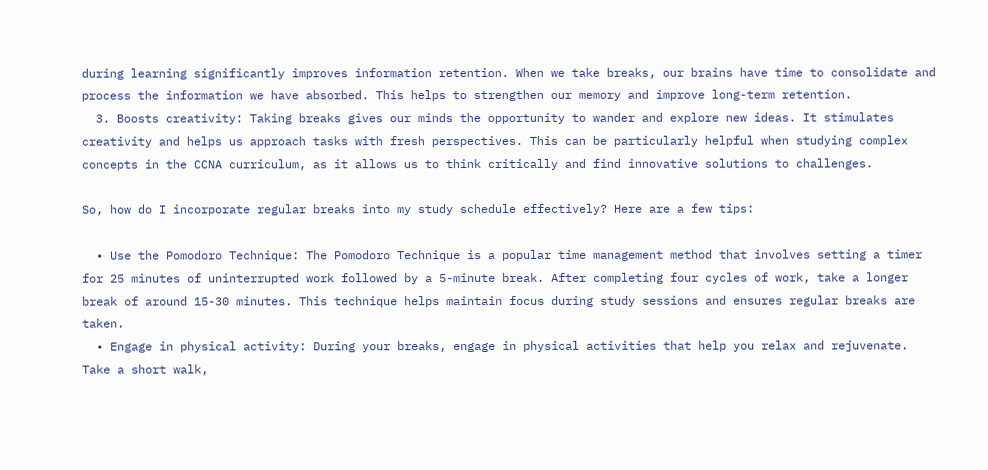during learning significantly improves information retention. When we take breaks, our brains have time to consolidate and process the information we have absorbed. This helps to strengthen our memory and improve long-term retention.
  3. Boosts creativity: Taking breaks gives our minds the opportunity to wander and explore new ideas. It stimulates creativity and helps us approach tasks with fresh perspectives. This can be particularly helpful when studying complex concepts in the CCNA curriculum, as it allows us to think critically and find innovative solutions to challenges.

So, how do I incorporate regular breaks into my study schedule effectively? Here are a few tips:

  • Use the Pomodoro Technique: The Pomodoro Technique is a popular time management method that involves setting a timer for 25 minutes of uninterrupted work followed by a 5-minute break. After completing four cycles of work, take a longer break of around 15-30 minutes. This technique helps maintain focus during study sessions and ensures regular breaks are taken.
  • Engage in physical activity: During your breaks, engage in physical activities that help you relax and rejuvenate. Take a short walk,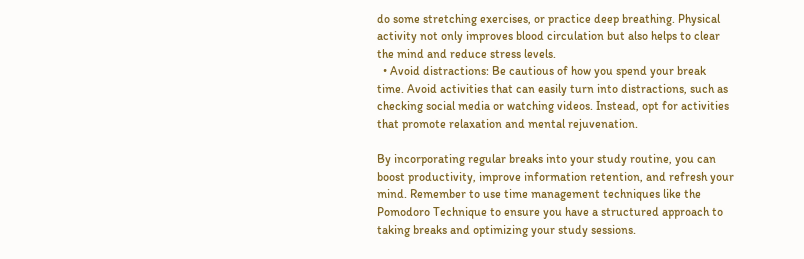do some stretching exercises, or practice deep breathing. Physical activity not only improves blood circulation but also helps to clear the mind and reduce stress levels.
  • Avoid distractions: Be cautious of how you spend your break time. Avoid activities that can easily turn into distractions, such as checking social media or watching videos. Instead, opt for activities that promote relaxation and mental rejuvenation.

By incorporating regular breaks into your study routine, you can boost productivity, improve information retention, and refresh your mind. Remember to use time management techniques like the Pomodoro Technique to ensure you have a structured approach to taking breaks and optimizing your study sessions.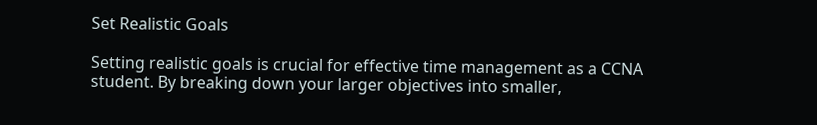Set Realistic Goals

Setting realistic goals is crucial for effective time management as a CCNA student. By breaking down your larger objectives into smaller,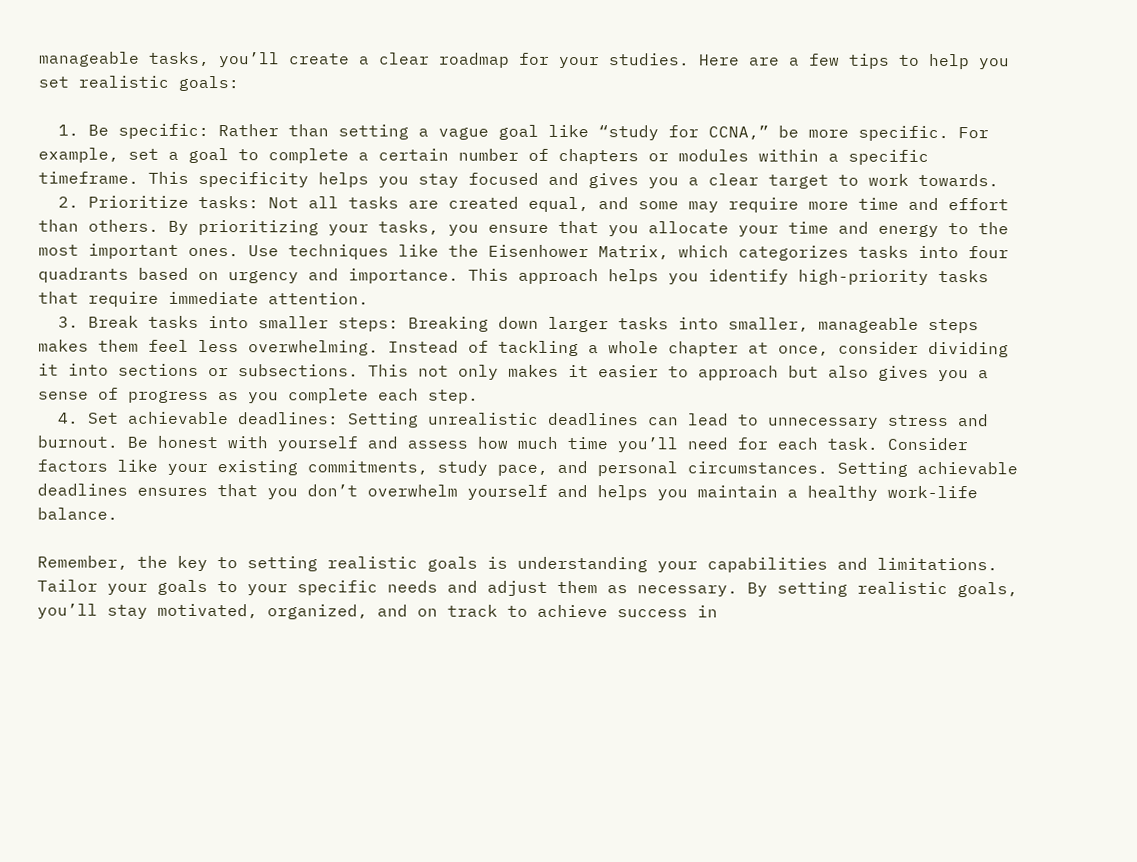manageable tasks, you’ll create a clear roadmap for your studies. Here are a few tips to help you set realistic goals:

  1. Be specific: Rather than setting a vague goal like “study for CCNA,” be more specific. For example, set a goal to complete a certain number of chapters or modules within a specific timeframe. This specificity helps you stay focused and gives you a clear target to work towards.
  2. Prioritize tasks: Not all tasks are created equal, and some may require more time and effort than others. By prioritizing your tasks, you ensure that you allocate your time and energy to the most important ones. Use techniques like the Eisenhower Matrix, which categorizes tasks into four quadrants based on urgency and importance. This approach helps you identify high-priority tasks that require immediate attention.
  3. Break tasks into smaller steps: Breaking down larger tasks into smaller, manageable steps makes them feel less overwhelming. Instead of tackling a whole chapter at once, consider dividing it into sections or subsections. This not only makes it easier to approach but also gives you a sense of progress as you complete each step.
  4. Set achievable deadlines: Setting unrealistic deadlines can lead to unnecessary stress and burnout. Be honest with yourself and assess how much time you’ll need for each task. Consider factors like your existing commitments, study pace, and personal circumstances. Setting achievable deadlines ensures that you don’t overwhelm yourself and helps you maintain a healthy work-life balance.

Remember, the key to setting realistic goals is understanding your capabilities and limitations. Tailor your goals to your specific needs and adjust them as necessary. By setting realistic goals, you’ll stay motivated, organized, and on track to achieve success in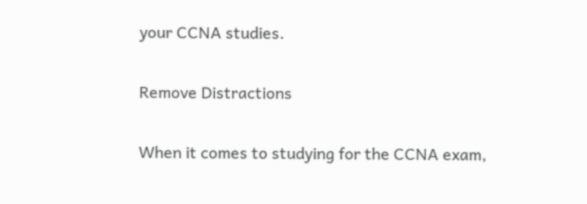your CCNA studies.

Remove Distractions

When it comes to studying for the CCNA exam,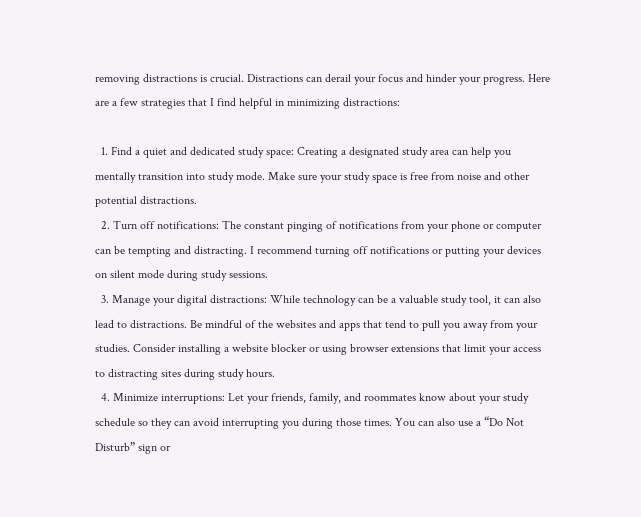removing distractions is crucial. Distractions can derail your focus and hinder your progress. Here are a few strategies that I find helpful in minimizing distractions:

  1. Find a quiet and dedicated study space: Creating a designated study area can help you mentally transition into study mode. Make sure your study space is free from noise and other potential distractions.
  2. Turn off notifications: The constant pinging of notifications from your phone or computer can be tempting and distracting. I recommend turning off notifications or putting your devices on silent mode during study sessions.
  3. Manage your digital distractions: While technology can be a valuable study tool, it can also lead to distractions. Be mindful of the websites and apps that tend to pull you away from your studies. Consider installing a website blocker or using browser extensions that limit your access to distracting sites during study hours.
  4. Minimize interruptions: Let your friends, family, and roommates know about your study schedule so they can avoid interrupting you during those times. You can also use a “Do Not Disturb” sign or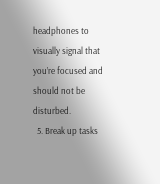headphones to visually signal that you’re focused and should not be disturbed.
  5. Break up tasks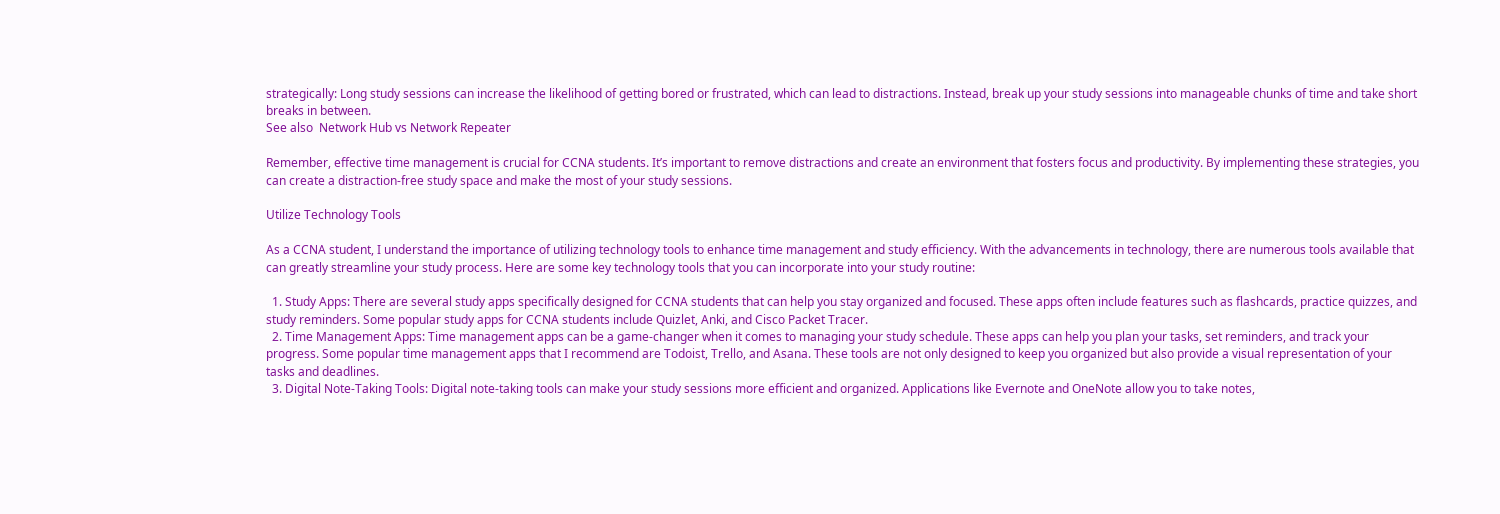strategically: Long study sessions can increase the likelihood of getting bored or frustrated, which can lead to distractions. Instead, break up your study sessions into manageable chunks of time and take short breaks in between.
See also  Network Hub vs Network Repeater

Remember, effective time management is crucial for CCNA students. It’s important to remove distractions and create an environment that fosters focus and productivity. By implementing these strategies, you can create a distraction-free study space and make the most of your study sessions.

Utilize Technology Tools

As a CCNA student, I understand the importance of utilizing technology tools to enhance time management and study efficiency. With the advancements in technology, there are numerous tools available that can greatly streamline your study process. Here are some key technology tools that you can incorporate into your study routine:

  1. Study Apps: There are several study apps specifically designed for CCNA students that can help you stay organized and focused. These apps often include features such as flashcards, practice quizzes, and study reminders. Some popular study apps for CCNA students include Quizlet, Anki, and Cisco Packet Tracer.
  2. Time Management Apps: Time management apps can be a game-changer when it comes to managing your study schedule. These apps can help you plan your tasks, set reminders, and track your progress. Some popular time management apps that I recommend are Todoist, Trello, and Asana. These tools are not only designed to keep you organized but also provide a visual representation of your tasks and deadlines.
  3. Digital Note-Taking Tools: Digital note-taking tools can make your study sessions more efficient and organized. Applications like Evernote and OneNote allow you to take notes,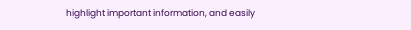highlight important information, and easily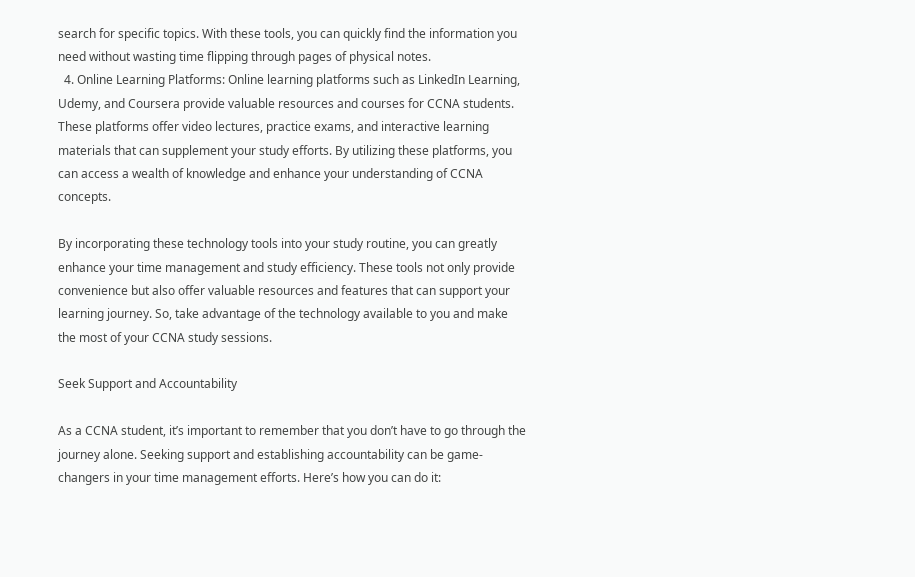search for specific topics. With these tools, you can quickly find the information you need without wasting time flipping through pages of physical notes.
  4. Online Learning Platforms: Online learning platforms such as LinkedIn Learning, Udemy, and Coursera provide valuable resources and courses for CCNA students. These platforms offer video lectures, practice exams, and interactive learning materials that can supplement your study efforts. By utilizing these platforms, you can access a wealth of knowledge and enhance your understanding of CCNA concepts.

By incorporating these technology tools into your study routine, you can greatly enhance your time management and study efficiency. These tools not only provide convenience but also offer valuable resources and features that can support your learning journey. So, take advantage of the technology available to you and make the most of your CCNA study sessions.

Seek Support and Accountability

As a CCNA student, it’s important to remember that you don’t have to go through the journey alone. Seeking support and establishing accountability can be game-changers in your time management efforts. Here’s how you can do it: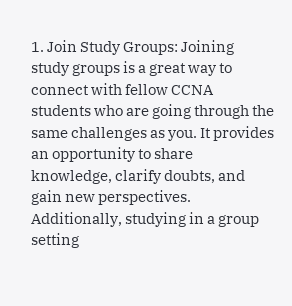1. Join Study Groups: Joining study groups is a great way to connect with fellow CCNA students who are going through the same challenges as you. It provides an opportunity to share knowledge, clarify doubts, and gain new perspectives. Additionally, studying in a group setting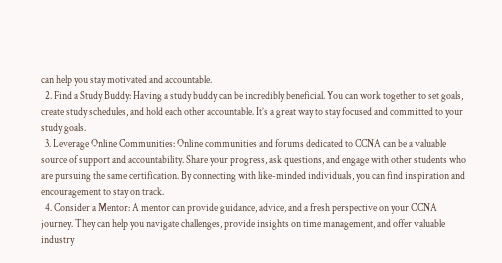can help you stay motivated and accountable.
  2. Find a Study Buddy: Having a study buddy can be incredibly beneficial. You can work together to set goals, create study schedules, and hold each other accountable. It’s a great way to stay focused and committed to your study goals.
  3. Leverage Online Communities: Online communities and forums dedicated to CCNA can be a valuable source of support and accountability. Share your progress, ask questions, and engage with other students who are pursuing the same certification. By connecting with like-minded individuals, you can find inspiration and encouragement to stay on track.
  4. Consider a Mentor: A mentor can provide guidance, advice, and a fresh perspective on your CCNA journey. They can help you navigate challenges, provide insights on time management, and offer valuable industry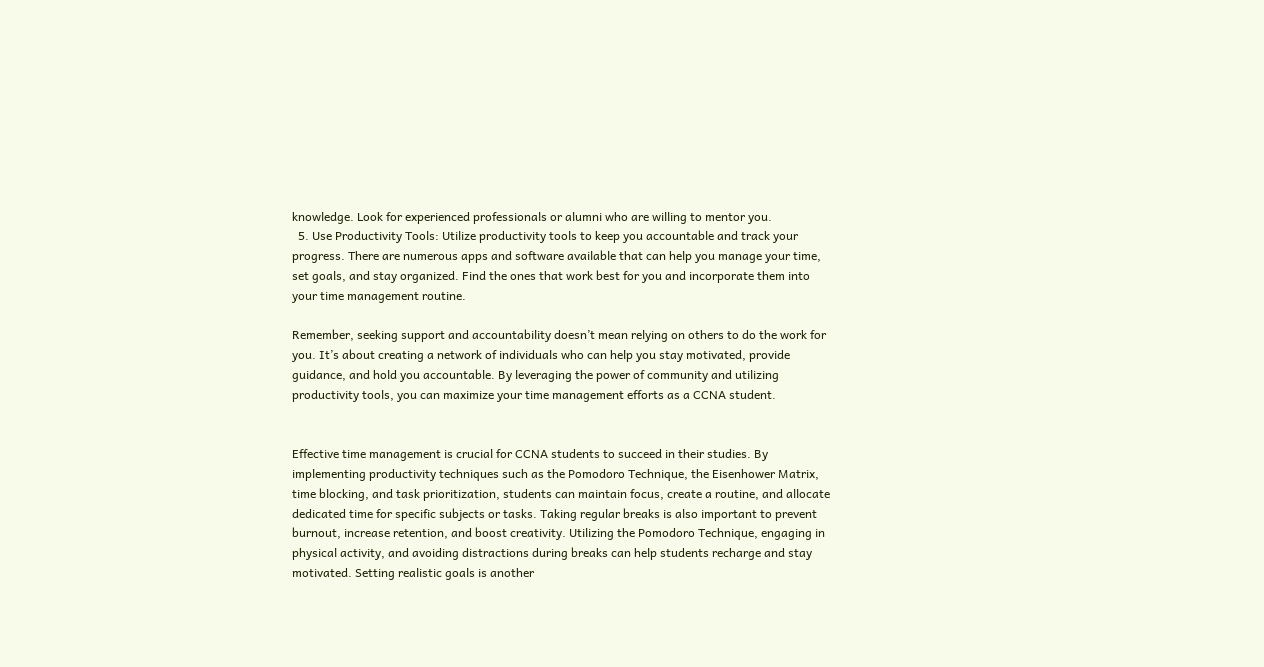knowledge. Look for experienced professionals or alumni who are willing to mentor you.
  5. Use Productivity Tools: Utilize productivity tools to keep you accountable and track your progress. There are numerous apps and software available that can help you manage your time, set goals, and stay organized. Find the ones that work best for you and incorporate them into your time management routine.

Remember, seeking support and accountability doesn’t mean relying on others to do the work for you. It’s about creating a network of individuals who can help you stay motivated, provide guidance, and hold you accountable. By leveraging the power of community and utilizing productivity tools, you can maximize your time management efforts as a CCNA student.


Effective time management is crucial for CCNA students to succeed in their studies. By implementing productivity techniques such as the Pomodoro Technique, the Eisenhower Matrix, time blocking, and task prioritization, students can maintain focus, create a routine, and allocate dedicated time for specific subjects or tasks. Taking regular breaks is also important to prevent burnout, increase retention, and boost creativity. Utilizing the Pomodoro Technique, engaging in physical activity, and avoiding distractions during breaks can help students recharge and stay motivated. Setting realistic goals is another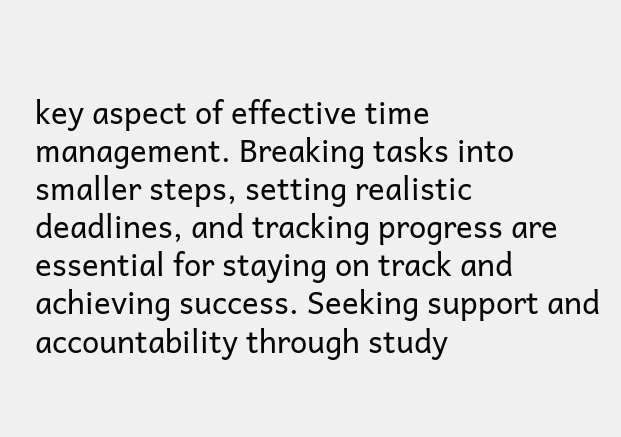key aspect of effective time management. Breaking tasks into smaller steps, setting realistic deadlines, and tracking progress are essential for staying on track and achieving success. Seeking support and accountability through study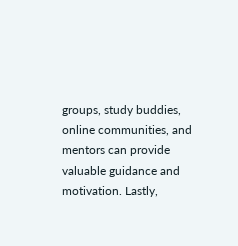groups, study buddies, online communities, and mentors can provide valuable guidance and motivation. Lastly,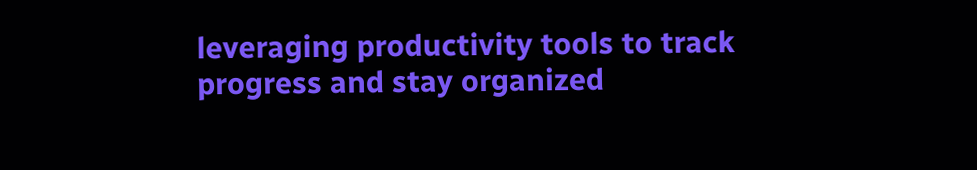leveraging productivity tools to track progress and stay organized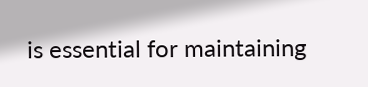is essential for maintaining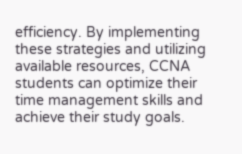efficiency. By implementing these strategies and utilizing available resources, CCNA students can optimize their time management skills and achieve their study goals.